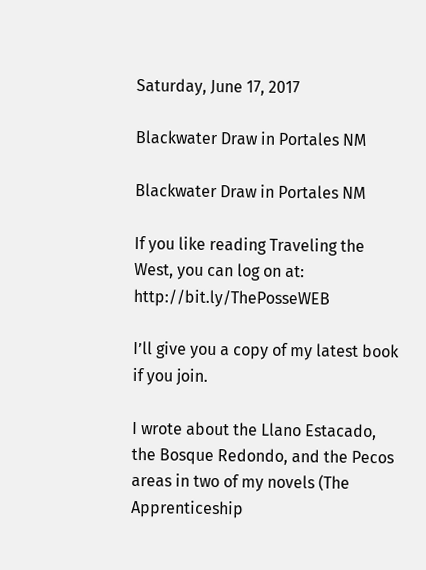Saturday, June 17, 2017

Blackwater Draw in Portales NM

Blackwater Draw in Portales NM

If you like reading Traveling the West, you can log on at: http://bit.ly/ThePosseWEB

I’ll give you a copy of my latest book if you join.

I wrote about the Llano Estacado, the Bosque Redondo, and the Pecos areas in two of my novels (The Apprenticeship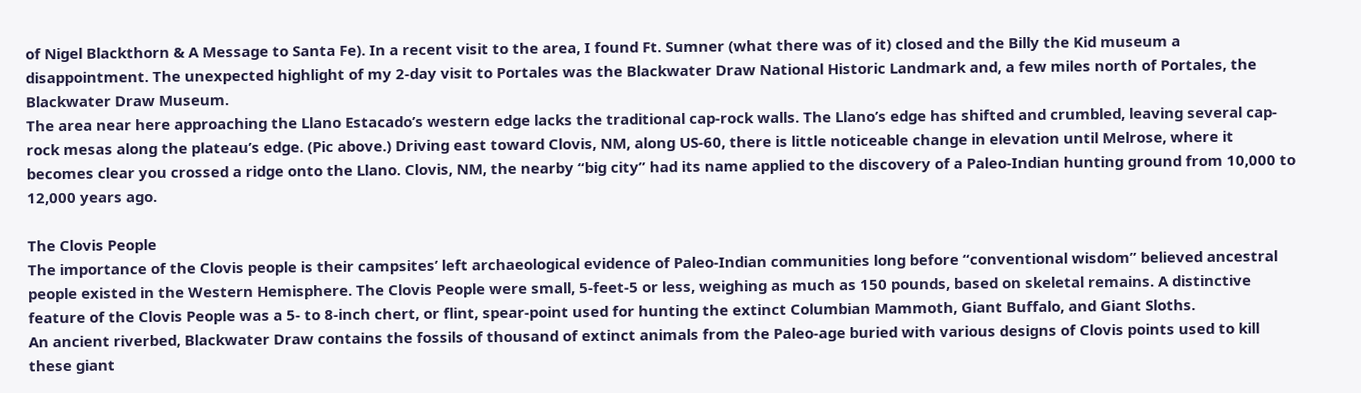of Nigel Blackthorn & A Message to Santa Fe). In a recent visit to the area, I found Ft. Sumner (what there was of it) closed and the Billy the Kid museum a disappointment. The unexpected highlight of my 2-day visit to Portales was the Blackwater Draw National Historic Landmark and, a few miles north of Portales, the Blackwater Draw Museum.
The area near here approaching the Llano Estacado’s western edge lacks the traditional cap-rock walls. The Llano’s edge has shifted and crumbled, leaving several cap-rock mesas along the plateau’s edge. (Pic above.) Driving east toward Clovis, NM, along US-60, there is little noticeable change in elevation until Melrose, where it becomes clear you crossed a ridge onto the Llano. Clovis, NM, the nearby “big city” had its name applied to the discovery of a Paleo-Indian hunting ground from 10,000 to 12,000 years ago.

The Clovis People
The importance of the Clovis people is their campsites’ left archaeological evidence of Paleo-Indian communities long before “conventional wisdom” believed ancestral people existed in the Western Hemisphere. The Clovis People were small, 5-feet-5 or less, weighing as much as 150 pounds, based on skeletal remains. A distinctive feature of the Clovis People was a 5- to 8-inch chert, or flint, spear-point used for hunting the extinct Columbian Mammoth, Giant Buffalo, and Giant Sloths.
An ancient riverbed, Blackwater Draw contains the fossils of thousand of extinct animals from the Paleo-age buried with various designs of Clovis points used to kill these giant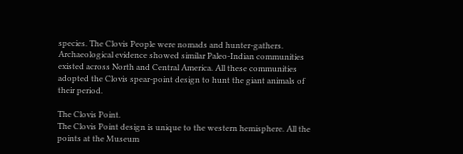species. The Clovis People were nomads and hunter-gathers. Archaeological evidence showed similar Paleo-Indian communities existed across North and Central America. All these communities adopted the Clovis spear-point design to hunt the giant animals of their period.

The Clovis Point.
The Clovis Point design is unique to the western hemisphere. All the points at the Museum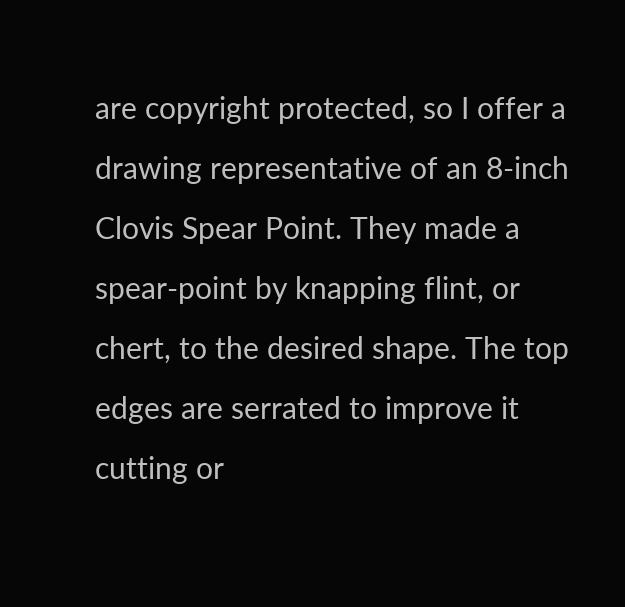are copyright protected, so I offer a drawing representative of an 8-inch Clovis Spear Point. They made a spear-point by knapping flint, or chert, to the desired shape. The top edges are serrated to improve it cutting or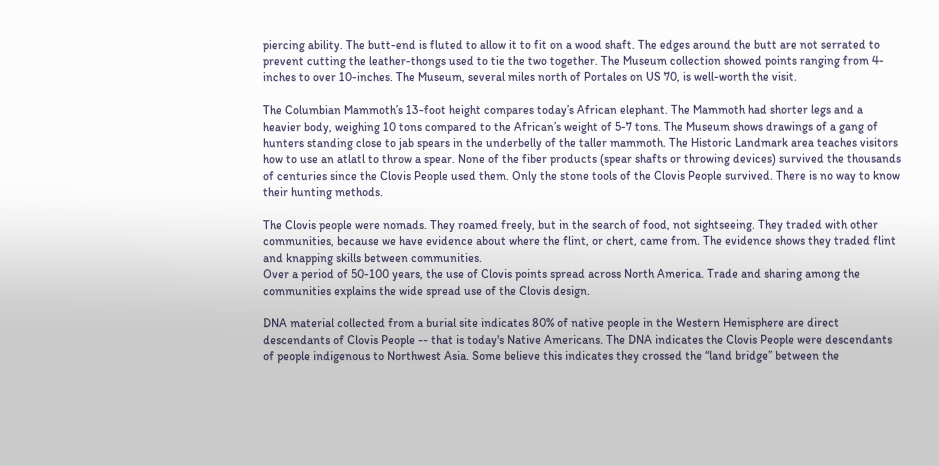piercing ability. The butt-end is fluted to allow it to fit on a wood shaft. The edges around the butt are not serrated to prevent cutting the leather-thongs used to tie the two together. The Museum collection showed points ranging from 4-inches to over 10-inches. The Museum, several miles north of Portales on US 70, is well-worth the visit.

The Columbian Mammoth’s 13-foot height compares today’s African elephant. The Mammoth had shorter legs and a heavier body, weighing 10 tons compared to the African’s weight of 5-7 tons. The Museum shows drawings of a gang of hunters standing close to jab spears in the underbelly of the taller mammoth. The Historic Landmark area teaches visitors how to use an atlatl to throw a spear. None of the fiber products (spear shafts or throwing devices) survived the thousands of centuries since the Clovis People used them. Only the stone tools of the Clovis People survived. There is no way to know their hunting methods.

The Clovis people were nomads. They roamed freely, but in the search of food, not sightseeing. They traded with other communities, because we have evidence about where the flint, or chert, came from. The evidence shows they traded flint and knapping skills between communities.
Over a period of 50-100 years, the use of Clovis points spread across North America. Trade and sharing among the communities explains the wide spread use of the Clovis design.

DNA material collected from a burial site indicates 80% of native people in the Western Hemisphere are direct descendants of Clovis People -- that is today's Native Americans. The DNA indicates the Clovis People were descendants of people indigenous to Northwest Asia. Some believe this indicates they crossed the “land bridge” between the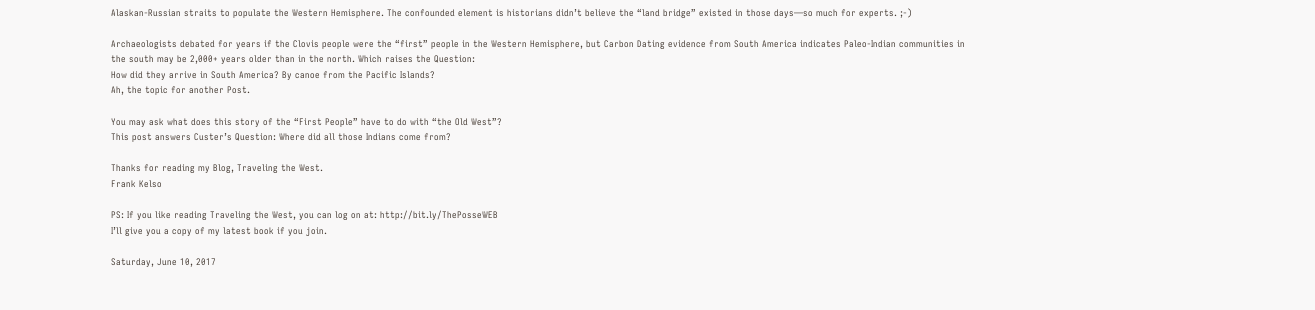Alaskan-Russian straits to populate the Western Hemisphere. The confounded element is historians didn’t believe the “land bridge” existed in those days—so much for experts. ;-)

Archaeologists debated for years if the Clovis people were the “first” people in the Western Hemisphere, but Carbon Dating evidence from South America indicates Paleo-Indian communities in the south may be 2,000+ years older than in the north. Which raises the Question:
How did they arrive in South America? By canoe from the Pacific Islands?
Ah, the topic for another Post.

You may ask what does this story of the “First People” have to do with “the Old West”?
This post answers Custer’s Question: Where did all those Indians come from?

Thanks for reading my Blog, Traveling the West.
Frank Kelso

PS: If you like reading Traveling the West, you can log on at: http://bit.ly/ThePosseWEB
I’ll give you a copy of my latest book if you join.

Saturday, June 10, 2017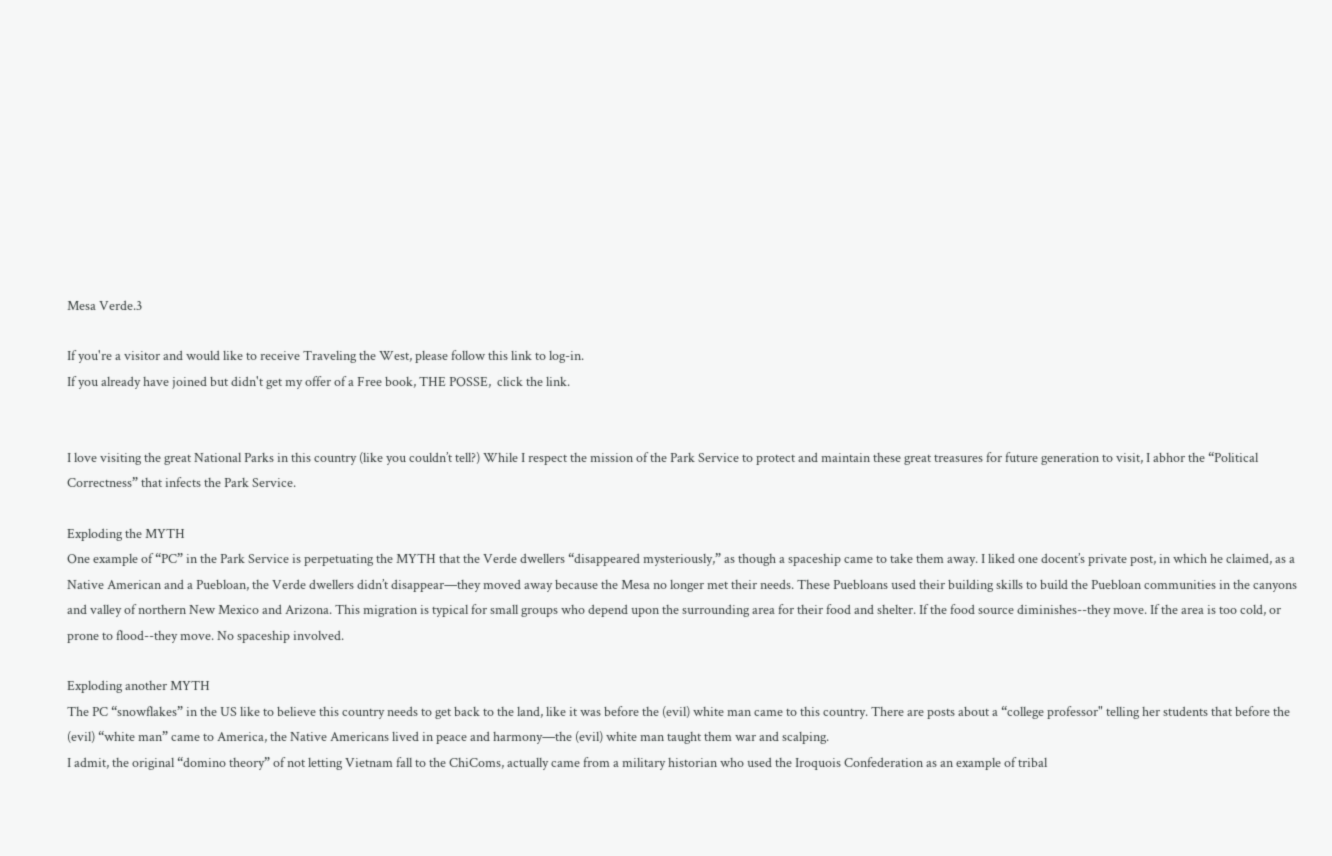Mesa Verde.3

If you're a visitor and would like to receive Traveling the West, please follow this link to log-in.
If you already have joined but didn't get my offer of a Free book, THE POSSE,  click the link.


I love visiting the great National Parks in this country (like you couldn’t tell?) While I respect the mission of the Park Service to protect and maintain these great treasures for future generation to visit, I abhor the “Political Correctness” that infects the Park Service.

Exploding the MYTH
One example of “PC” in the Park Service is perpetuating the MYTH that the Verde dwellers “disappeared mysteriously,” as though a spaceship came to take them away. I liked one docent’s private post, in which he claimed, as a Native American and a Puebloan, the Verde dwellers didn’t disappear—they moved away because the Mesa no longer met their needs. These Puebloans used their building skills to build the Puebloan communities in the canyons and valley of northern New Mexico and Arizona. This migration is typical for small groups who depend upon the surrounding area for their food and shelter. If the food source diminishes--they move. If the area is too cold, or prone to flood--they move. No spaceship involved.

Exploding another MYTH
The PC “snowflakes” in the US like to believe this country needs to get back to the land, like it was before the (evil) white man came to this country. There are posts about a “college professor" telling her students that before the (evil) “white man” came to America, the Native Americans lived in peace and harmony—the (evil) white man taught them war and scalping.
I admit, the original “domino theory” of not letting Vietnam fall to the ChiComs, actually came from a military historian who used the Iroquois Confederation as an example of tribal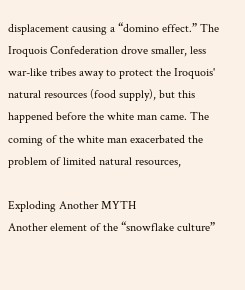displacement causing a “domino effect.” The Iroquois Confederation drove smaller, less war-like tribes away to protect the Iroquois' natural resources (food supply), but this happened before the white man came. The coming of the white man exacerbated the problem of limited natural resources,

Exploding Another MYTH
Another element of the “snowflake culture”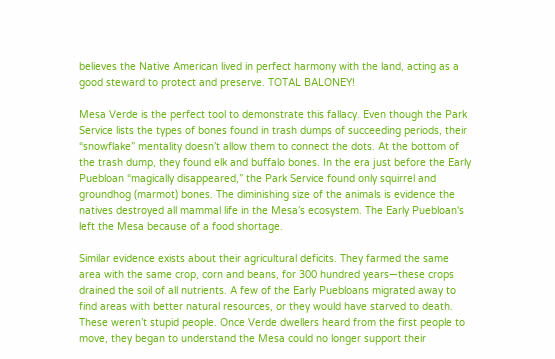believes the Native American lived in perfect harmony with the land, acting as a good steward to protect and preserve. TOTAL BALONEY!

Mesa Verde is the perfect tool to demonstrate this fallacy. Even though the Park Service lists the types of bones found in trash dumps of succeeding periods, their “snowflake” mentality doesn’t allow them to connect the dots. At the bottom of the trash dump, they found elk and buffalo bones. In the era just before the Early Puebloan “magically disappeared,” the Park Service found only squirrel and groundhog (marmot) bones. The diminishing size of the animals is evidence the natives destroyed all mammal life in the Mesa’s ecosystem. The Early Puebloan's left the Mesa because of a food shortage.

Similar evidence exists about their agricultural deficits. They farmed the same area with the same crop, corn and beans, for 300 hundred years—these crops drained the soil of all nutrients. A few of the Early Puebloans migrated away to find areas with better natural resources, or they would have starved to death. These weren’t stupid people. Once Verde dwellers heard from the first people to move, they began to understand the Mesa could no longer support their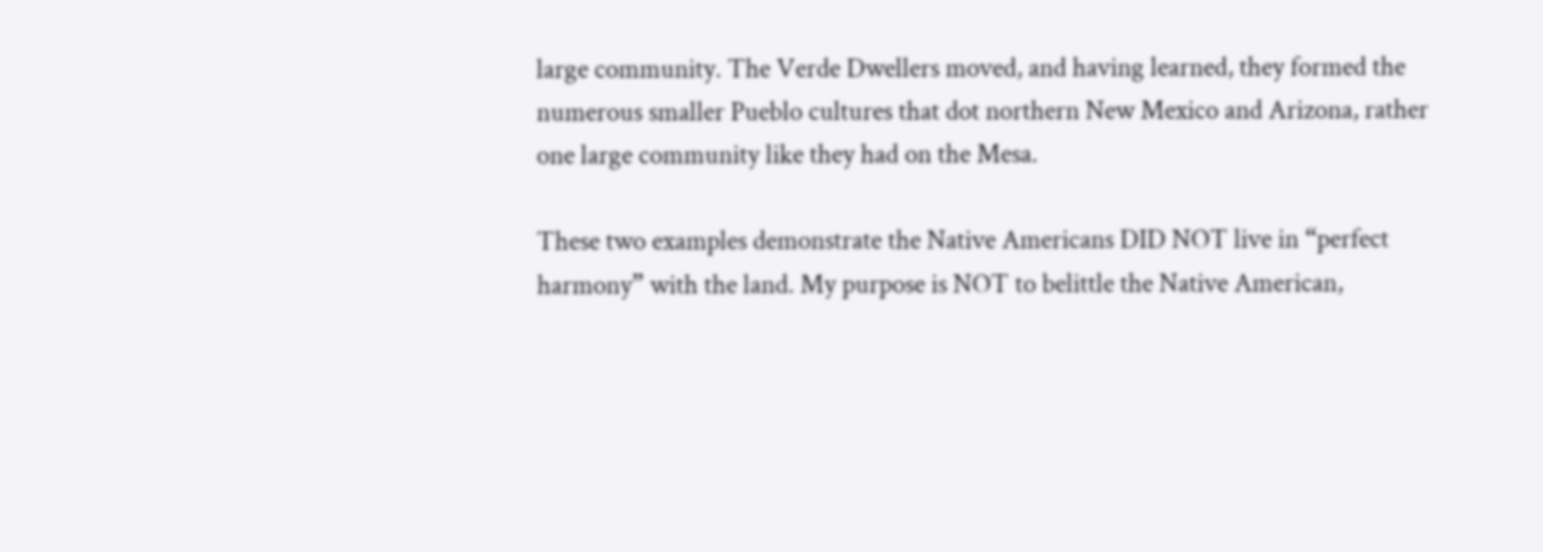large community. The Verde Dwellers moved, and having learned, they formed the numerous smaller Pueblo cultures that dot northern New Mexico and Arizona, rather one large community like they had on the Mesa.

These two examples demonstrate the Native Americans DID NOT live in “perfect harmony” with the land. My purpose is NOT to belittle the Native American,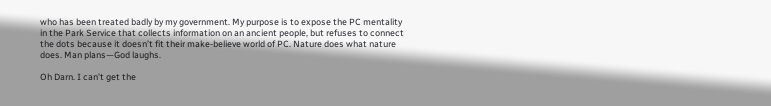who has been treated badly by my government. My purpose is to expose the PC mentality in the Park Service that collects information on an ancient people, but refuses to connect the dots because it doesn’t fit their make-believe world of PC. Nature does what nature does. Man plans—God laughs.

Oh Darn. I can't get the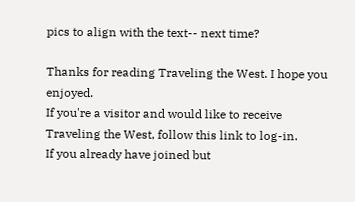pics to align with the text-- next time?

Thanks for reading Traveling the West. I hope you enjoyed.
If you're a visitor and would like to receive Traveling the West, follow this link to log-in.
If you already have joined but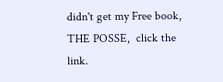didn't get my Free book, THE POSSE,  click the link.